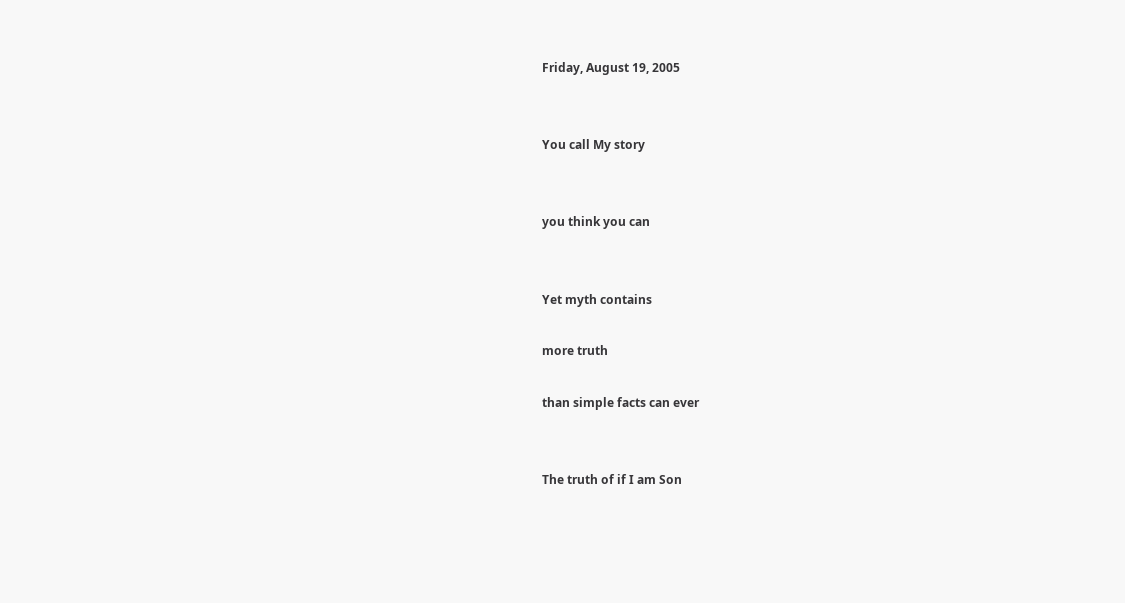Friday, August 19, 2005


You call My story


you think you can


Yet myth contains

more truth

than simple facts can ever


The truth of if I am Son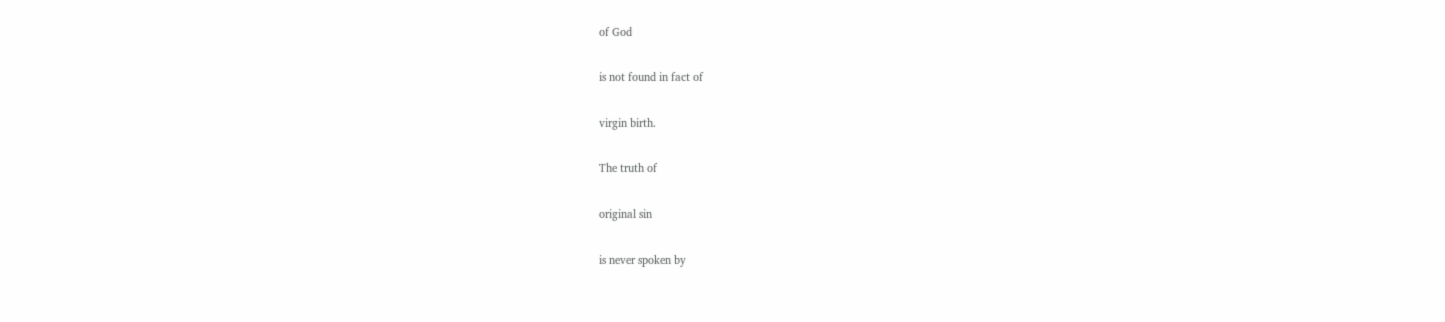of God

is not found in fact of

virgin birth.

The truth of

original sin

is never spoken by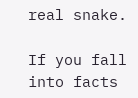real snake.

If you fall into facts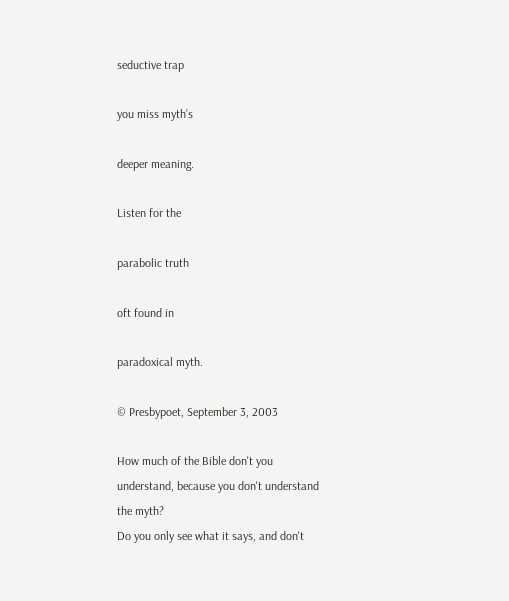seductive trap

you miss myth’s

deeper meaning.

Listen for the

parabolic truth

oft found in

paradoxical myth.

© Presbypoet, September 3, 2003

How much of the Bible don't you understand, because you don't understand the myth?
Do you only see what it says, and don't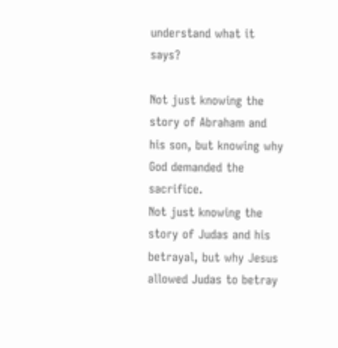understand what it says?

Not just knowing the story of Abraham and his son, but knowing why God demanded the sacrifice.
Not just knowing the story of Judas and his betrayal, but why Jesus allowed Judas to betray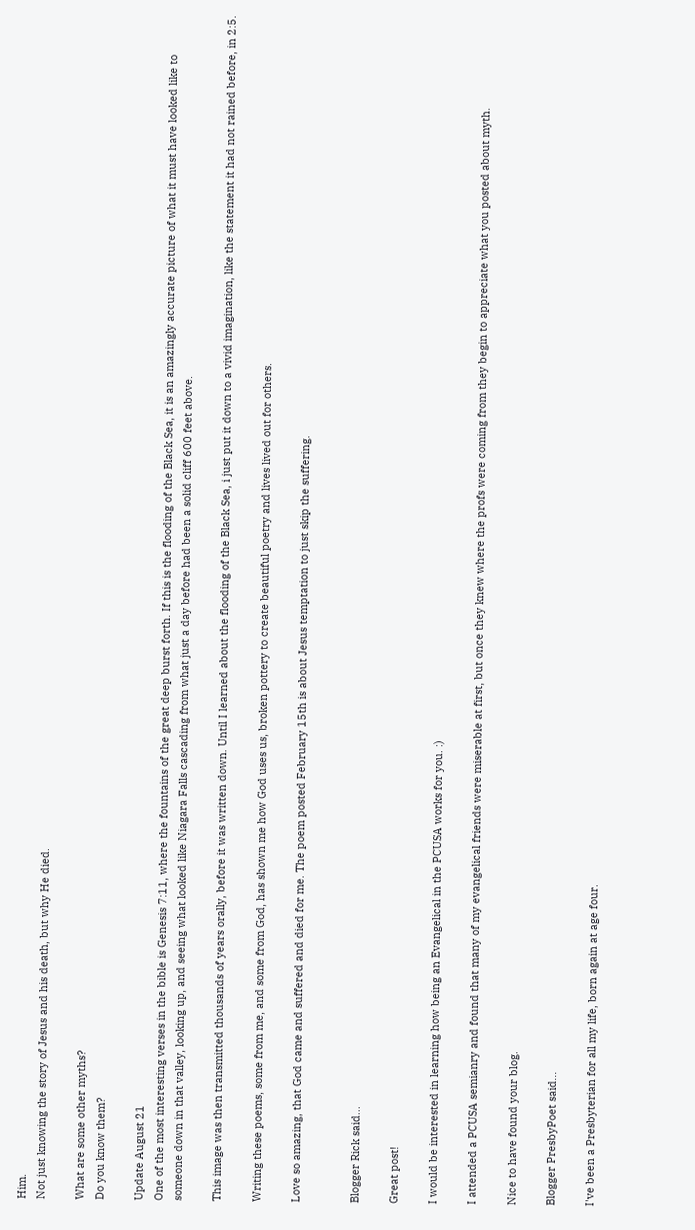Him.
Not just knowing the story of Jesus and his death, but why He died.

What are some other myths?
Do you know them?

Update August 21
One of the most interesting verses in the bible is Genesis 7:11, where the fountains of the great deep burst forth. If this is the flooding of the Black Sea, it is an amazingly accurate picture of what it must have looked like to someone down in that valley, looking up, and seeing what looked like Niagara Falls cascading from what just a day before had been a solid cliff 600 feet above.

This image was then transmitted thousands of years orally, before it was written down. Until I learned about the flooding of the Black Sea, i just put it down to a vivid imagination, like the statement it had not rained before, in 2:5.

Writing these poems, some from me, and some from God, has shown me how God uses us, broken pottery to create beautiful poetry and lives lived out for others.

Love so amazing, that God came and suffered and died for me. The poem posted February 15th is about Jesus temptation to just skip the suffering.


Blogger Rick said...

Great post!

I would be interested in learning how being an Evangelical in the PCUSA works for you. :)

I attended a PCUSA semianry and found that many of my evangelical friends were miserable at first, but once they knew where the profs were coming from they begin to appreciate what you posted about myth.

Nice to have found your blog.

Blogger PresbyPoet said...

I've been a Presbyterian for all my life, born again at age four.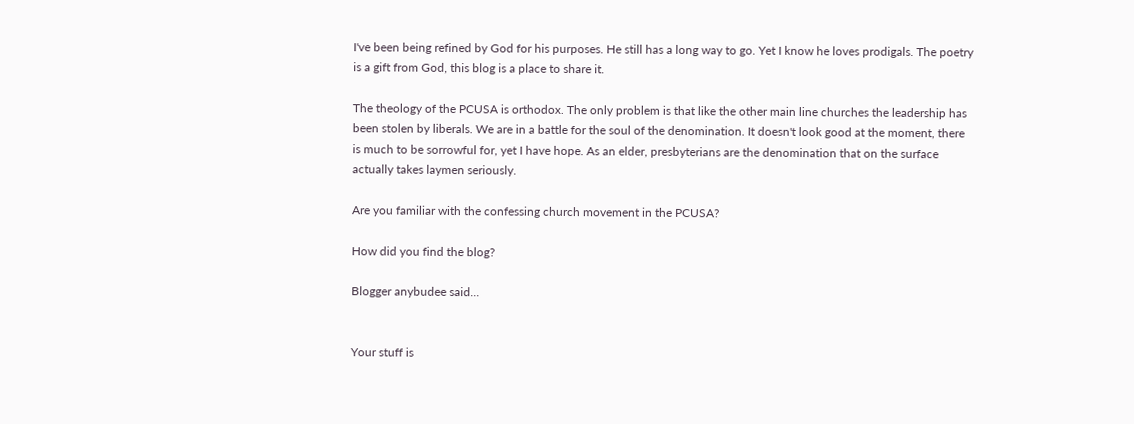I've been being refined by God for his purposes. He still has a long way to go. Yet I know he loves prodigals. The poetry is a gift from God, this blog is a place to share it.

The theology of the PCUSA is orthodox. The only problem is that like the other main line churches the leadership has been stolen by liberals. We are in a battle for the soul of the denomination. It doesn't look good at the moment, there is much to be sorrowful for, yet I have hope. As an elder, presbyterians are the denomination that on the surface actually takes laymen seriously.

Are you familiar with the confessing church movement in the PCUSA?

How did you find the blog?

Blogger anybudee said...


Your stuff is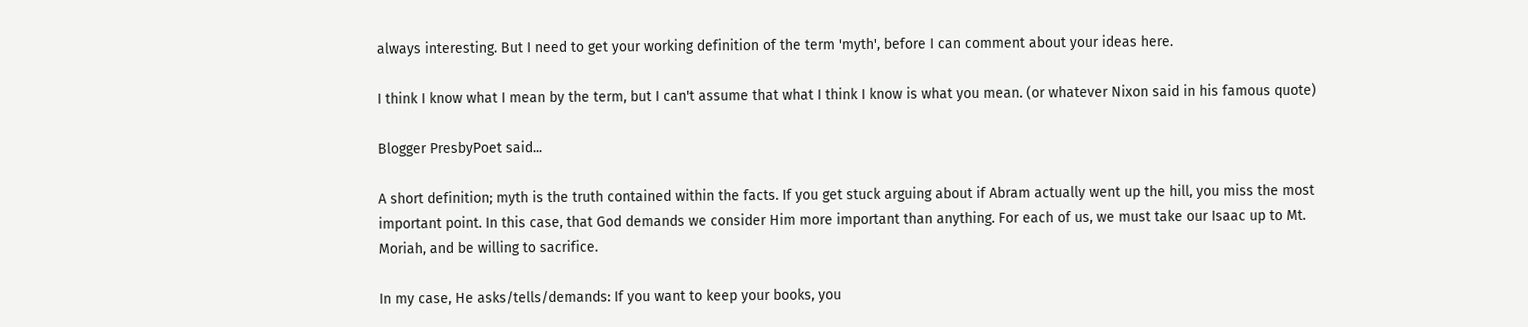always interesting. But I need to get your working definition of the term 'myth', before I can comment about your ideas here.

I think I know what I mean by the term, but I can't assume that what I think I know is what you mean. (or whatever Nixon said in his famous quote)

Blogger PresbyPoet said...

A short definition; myth is the truth contained within the facts. If you get stuck arguing about if Abram actually went up the hill, you miss the most important point. In this case, that God demands we consider Him more important than anything. For each of us, we must take our Isaac up to Mt. Moriah, and be willing to sacrifice.

In my case, He asks/tells/demands: If you want to keep your books, you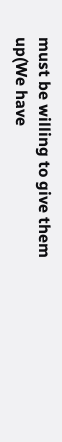must be willing to give them up(We have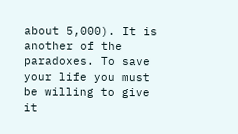about 5,000). It is another of the paradoxes. To save your life you must be willing to give it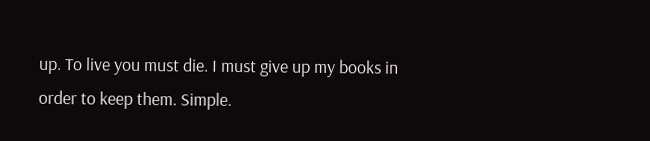up. To live you must die. I must give up my books in order to keep them. Simple.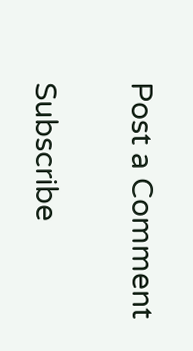Post a Comment

Subscribe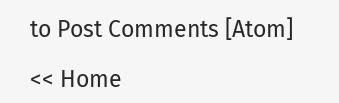to Post Comments [Atom]

<< Home